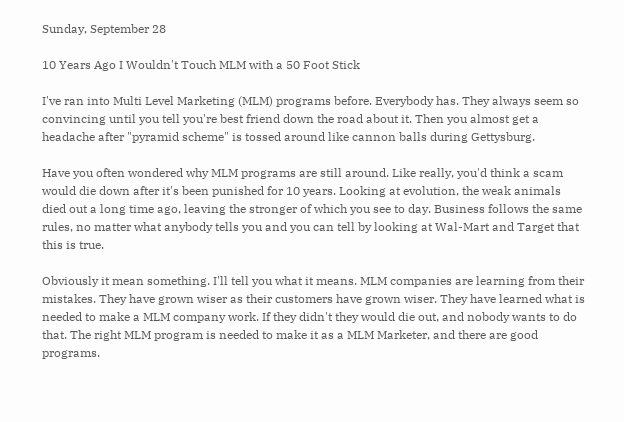Sunday, September 28

10 Years Ago I Wouldn't Touch MLM with a 50 Foot Stick

I've ran into Multi Level Marketing (MLM) programs before. Everybody has. They always seem so convincing until you tell you're best friend down the road about it. Then you almost get a headache after "pyramid scheme" is tossed around like cannon balls during Gettysburg.

Have you often wondered why MLM programs are still around. Like really, you'd think a scam would die down after it's been punished for 10 years. Looking at evolution, the weak animals died out a long time ago, leaving the stronger of which you see to day. Business follows the same rules, no matter what anybody tells you and you can tell by looking at Wal-Mart and Target that this is true.

Obviously it mean something. I'll tell you what it means. MLM companies are learning from their mistakes. They have grown wiser as their customers have grown wiser. They have learned what is needed to make a MLM company work. If they didn't they would die out, and nobody wants to do that. The right MLM program is needed to make it as a MLM Marketer, and there are good programs.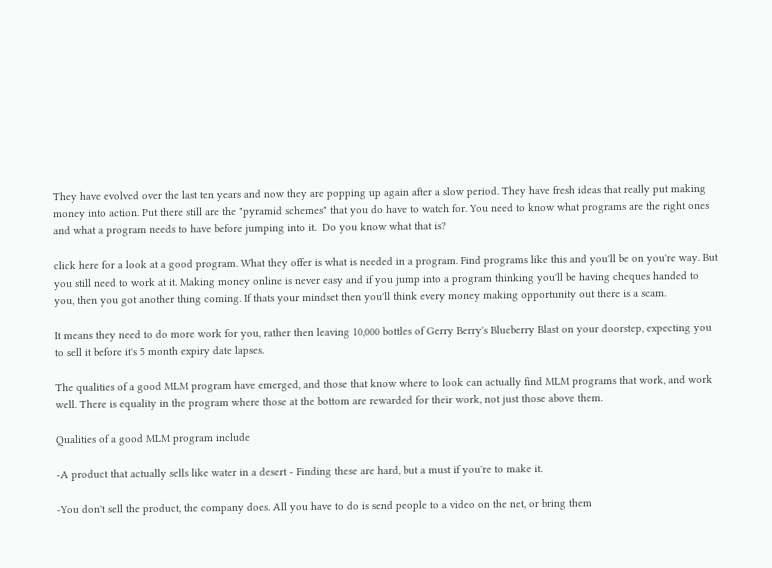They have evolved over the last ten years and now they are popping up again after a slow period. They have fresh ideas that really put making money into action. Put there still are the "pyramid schemes" that you do have to watch for. You need to know what programs are the right ones and what a program needs to have before jumping into it.  Do you know what that is?

click here for a look at a good program. What they offer is what is needed in a program. Find programs like this and you'll be on you're way. But you still need to work at it. Making money online is never easy and if you jump into a program thinking you'll be having cheques handed to you, then you got another thing coming. If thats your mindset then you'll think every money making opportunity out there is a scam.

It means they need to do more work for you, rather then leaving 10,000 bottles of Gerry Berry's Blueberry Blast on your doorstep, expecting you to sell it before it's 5 month expiry date lapses.

The qualities of a good MLM program have emerged, and those that know where to look can actually find MLM programs that work, and work well. There is equality in the program where those at the bottom are rewarded for their work, not just those above them.

Qualities of a good MLM program include

-A product that actually sells like water in a desert - Finding these are hard, but a must if you're to make it.

-You don't sell the product, the company does. All you have to do is send people to a video on the net, or bring them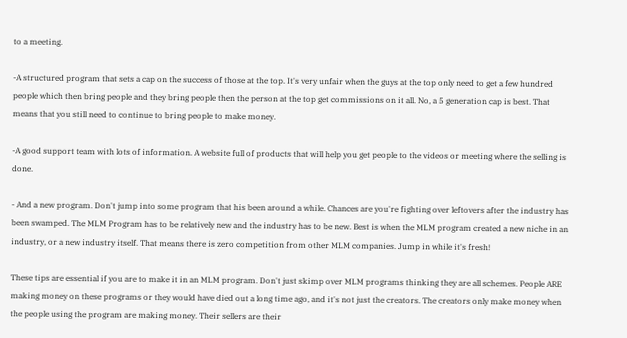to a meeting.

-A structured program that sets a cap on the success of those at the top. It's very unfair when the guys at the top only need to get a few hundred people which then bring people and they bring people then the person at the top get commissions on it all. No, a 5 generation cap is best. That means that you still need to continue to bring people to make money.

-A good support team with lots of information. A website full of products that will help you get people to the videos or meeting where the selling is done.

- And a new program. Don't jump into some program that his been around a while. Chances are you're fighting over leftovers after the industry has been swamped. The MLM Program has to be relatively new and the industry has to be new. Best is when the MLM program created a new niche in an industry, or a new industry itself. That means there is zero competition from other MLM companies. Jump in while it's fresh!

These tips are essential if you are to make it in an MLM program. Don't just skimp over MLM programs thinking they are all schemes. People ARE making money on these programs or they would have died out a long time ago, and it's not just the creators. The creators only make money when the people using the program are making money. Their sellers are their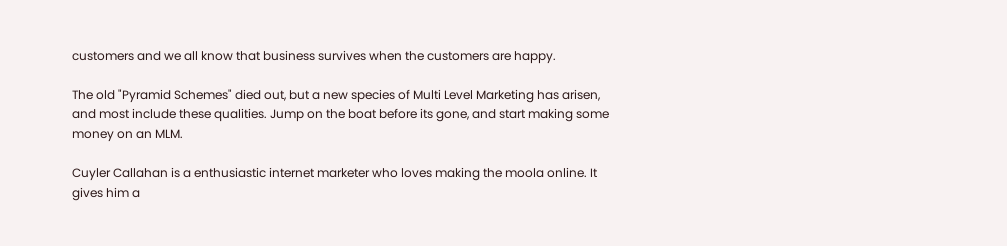customers and we all know that business survives when the customers are happy.

The old "Pyramid Schemes" died out, but a new species of Multi Level Marketing has arisen, and most include these qualities. Jump on the boat before its gone, and start making some money on an MLM.

Cuyler Callahan is a enthusiastic internet marketer who loves making the moola online. It gives him a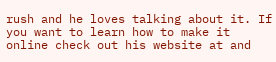rush and he loves talking about it. If you want to learn how to make it online check out his website at and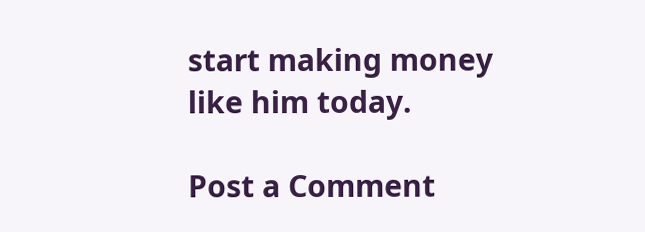start making money like him today.

Post a Comment